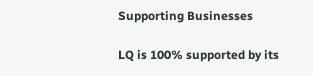Supporting Businesses

LQ is 100% supported by its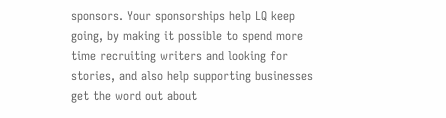sponsors. Your sponsorships help LQ keep going, by making it possible to spend more time recruiting writers and looking for stories, and also help supporting businesses get the word out about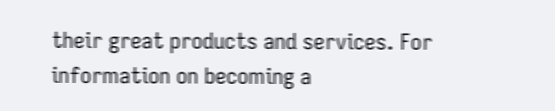their great products and services. For information on becoming a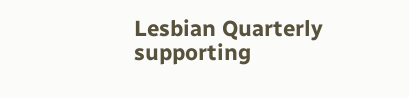Lesbian Quarterly supporting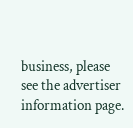business, please see the advertiser information page.